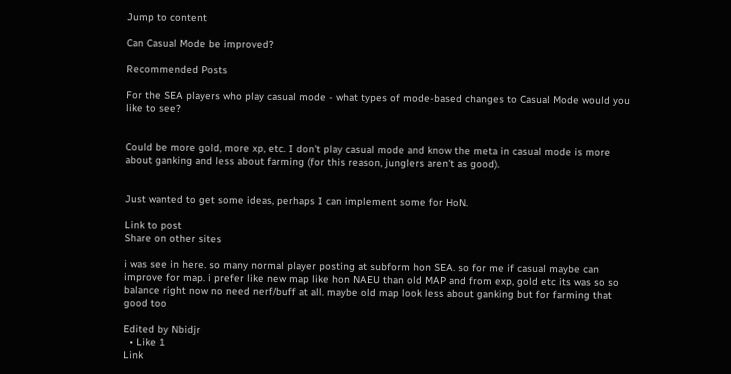Jump to content

Can Casual Mode be improved?

Recommended Posts

For the SEA players who play casual mode - what types of mode-based changes to Casual Mode would you like to see?


Could be more gold, more xp, etc. I don't play casual mode and know the meta in casual mode is more about ganking and less about farming (for this reason, junglers aren't as good).


Just wanted to get some ideas, perhaps I can implement some for HoN.

Link to post
Share on other sites

i was see in here. so many normal player posting at subform hon SEA. so for me if casual maybe can improve for map. i prefer like new map like hon NAEU than old MAP and from exp, gold etc its was so so balance right now no need nerf/buff at all. maybe old map look less about ganking but for farming that good too

Edited by Nbidjr
  • Like 1
Link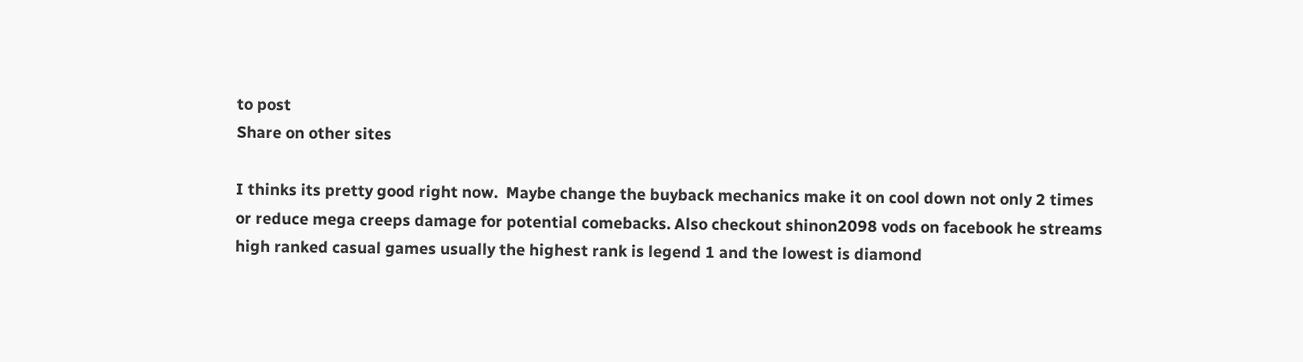to post
Share on other sites

I thinks its pretty good right now.  Maybe change the buyback mechanics make it on cool down not only 2 times or reduce mega creeps damage for potential comebacks. Also checkout shinon2098 vods on facebook he streams high ranked casual games usually the highest rank is legend 1 and the lowest is diamond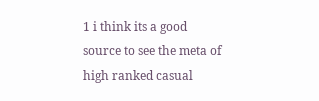1 i think its a good source to see the meta of high ranked casual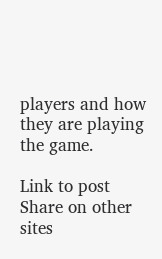players and how they are playing the game.

Link to post
Share on other sites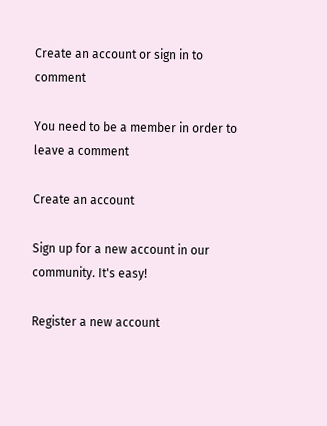Create an account or sign in to comment

You need to be a member in order to leave a comment

Create an account

Sign up for a new account in our community. It's easy!

Register a new account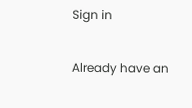Sign in

Already have an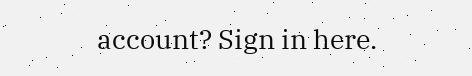account? Sign in here.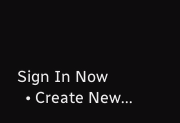Sign In Now
  • Create New...